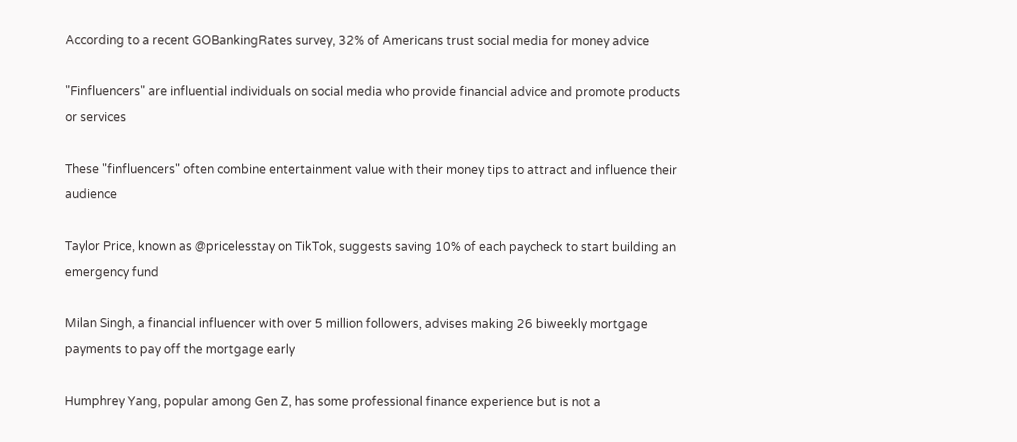According to a recent GOBankingRates survey, 32% of Americans trust social media for money advice

"Finfluencers" are influential individuals on social media who provide financial advice and promote products or services

These "finfluencers" often combine entertainment value with their money tips to attract and influence their audience

Taylor Price, known as @pricelesstay on TikTok, suggests saving 10% of each paycheck to start building an emergency fund

Milan Singh, a financial influencer with over 5 million followers, advises making 26 biweekly mortgage payments to pay off the mortgage early

Humphrey Yang, popular among Gen Z, has some professional finance experience but is not a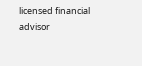licensed financial advisor